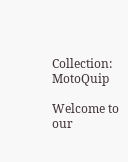Collection: MotoQuip

Welcome to our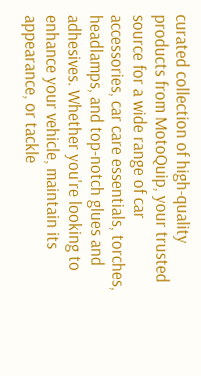curated collection of high-quality products from MotoQuip, your trusted source for a wide range of car accessories, car care essentials, torches, headlamps, and top-notch glues and adhesives. Whether you're looking to enhance your vehicle, maintain its appearance, or tackle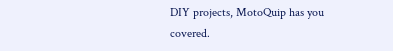DIY projects, MotoQuip has you covered.